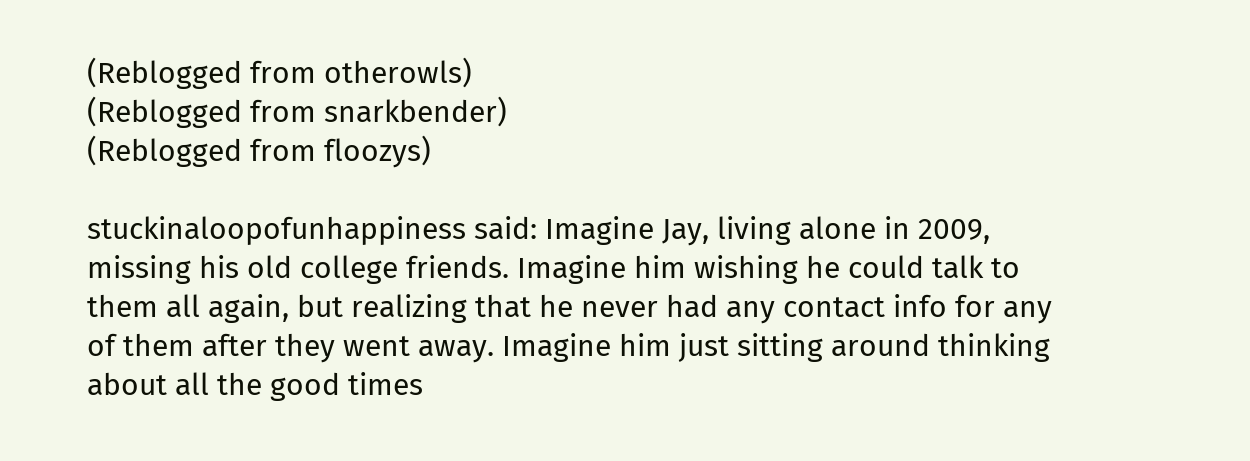(Reblogged from otherowls)
(Reblogged from snarkbender)
(Reblogged from floozys)

stuckinaloopofunhappiness said: Imagine Jay, living alone in 2009, missing his old college friends. Imagine him wishing he could talk to them all again, but realizing that he never had any contact info for any of them after they went away. Imagine him just sitting around thinking about all the good times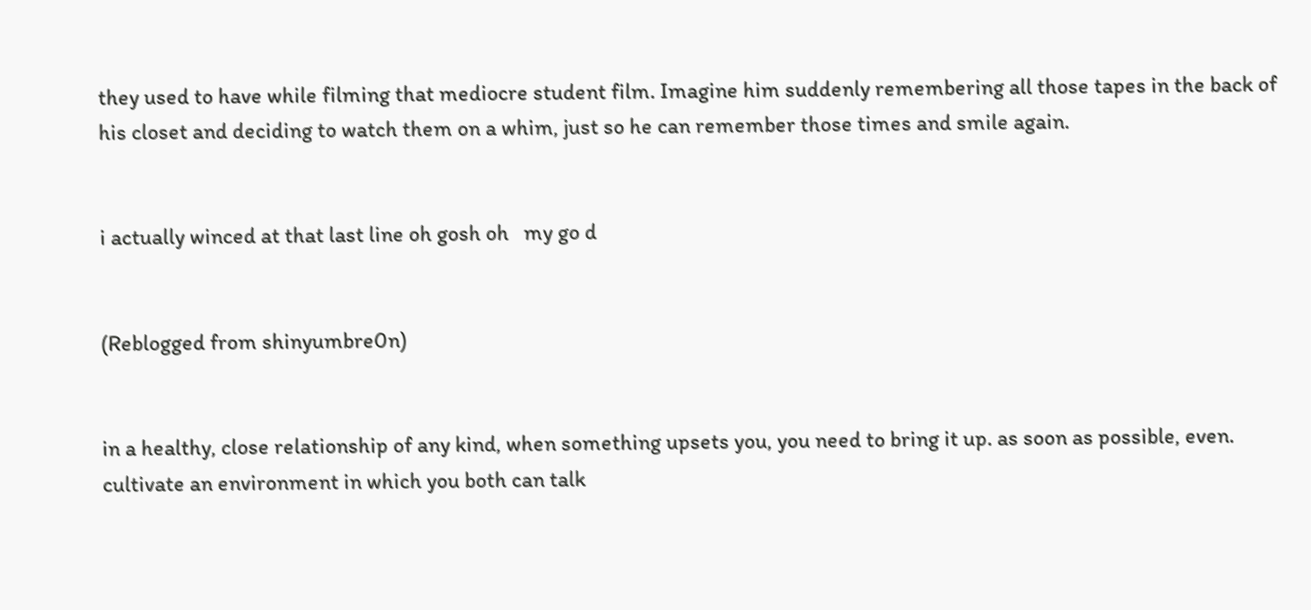they used to have while filming that mediocre student film. Imagine him suddenly remembering all those tapes in the back of his closet and deciding to watch them on a whim, just so he can remember those times and smile again.


i actually winced at that last line oh gosh oh   my go d


(Reblogged from shinyumbre0n)


in a healthy, close relationship of any kind, when something upsets you, you need to bring it up. as soon as possible, even. cultivate an environment in which you both can talk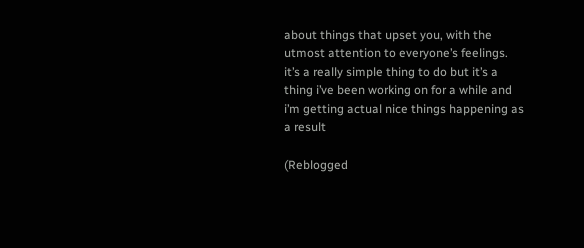about things that upset you, with the utmost attention to everyone’s feelings. it’s a really simple thing to do but it’s a thing i’ve been working on for a while and i’m getting actual nice things happening as a result

(Reblogged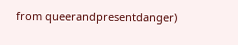from queerandpresentdanger)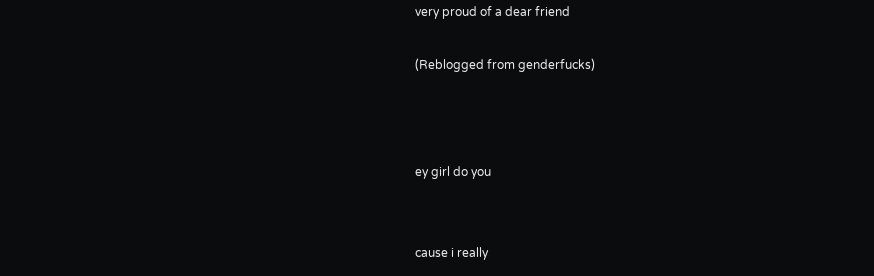very proud of a dear friend

(Reblogged from genderfucks)



ey girl do you


cause i really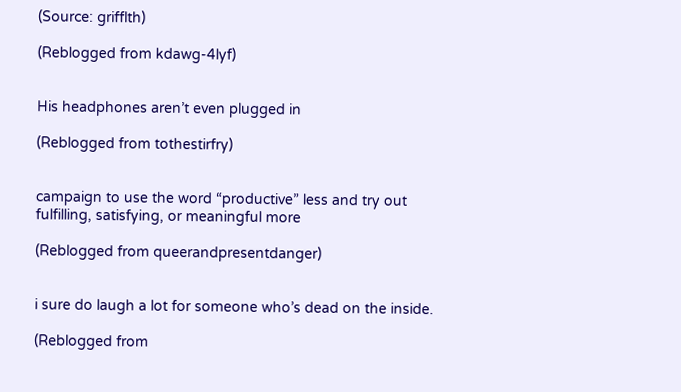(Source: grifflth)

(Reblogged from kdawg-4lyf)


His headphones aren’t even plugged in

(Reblogged from tothestirfry)


campaign to use the word “productive” less and try out fulfilling, satisfying, or meaningful more

(Reblogged from queerandpresentdanger)


i sure do laugh a lot for someone who’s dead on the inside.

(Reblogged from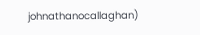johnathanocallaghan)